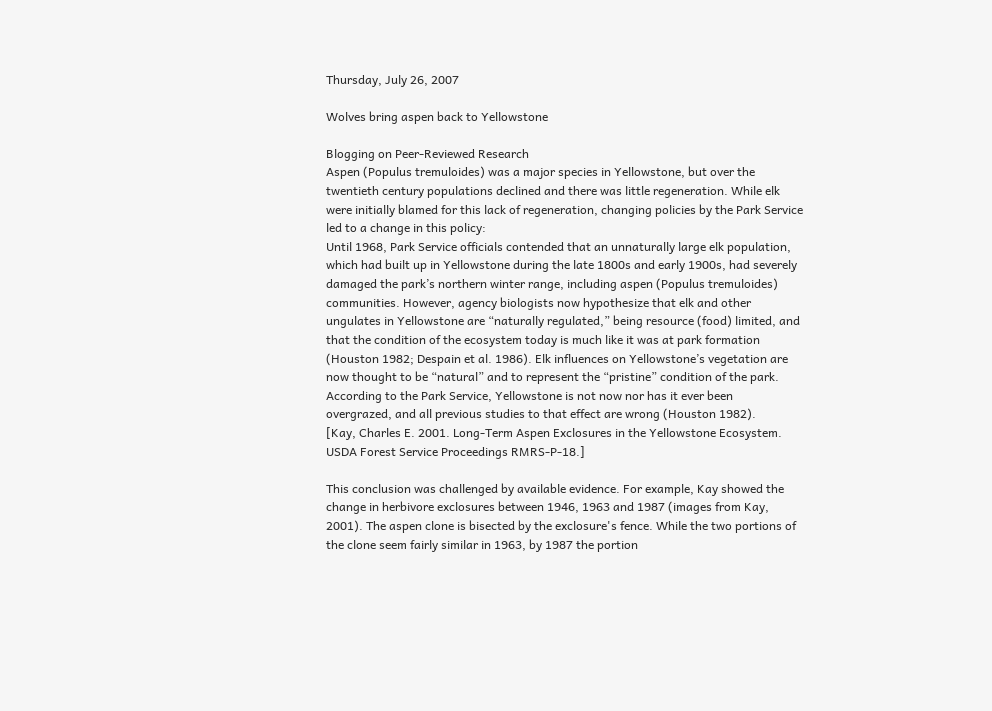Thursday, July 26, 2007

Wolves bring aspen back to Yellowstone

Blogging on Peer-Reviewed Research
Aspen (Populus tremuloides) was a major species in Yellowstone, but over the twentieth century populations declined and there was little regeneration. While elk were initially blamed for this lack of regeneration, changing policies by the Park Service led to a change in this policy:
Until 1968, Park Service officials contended that an unnaturally large elk population, which had built up in Yellowstone during the late 1800s and early 1900s, had severely damaged the park’s northern winter range, including aspen (Populus tremuloides) communities. However, agency biologists now hypothesize that elk and other ungulates in Yellowstone are “naturally regulated,” being resource (food) limited, and that the condition of the ecosystem today is much like it was at park formation (Houston 1982; Despain et al. 1986). Elk influences on Yellowstone’s vegetation are now thought to be “natural” and to represent the “pristine” condition of the park.
According to the Park Service, Yellowstone is not now nor has it ever been
overgrazed, and all previous studies to that effect are wrong (Houston 1982).
[Kay, Charles E. 2001. Long-Term Aspen Exclosures in the Yellowstone Ecosystem. USDA Forest Service Proceedings RMRS-P-18.]

This conclusion was challenged by available evidence. For example, Kay showed the change in herbivore exclosures between 1946, 1963 and 1987 (images from Kay, 2001). The aspen clone is bisected by the exclosure's fence. While the two portions of the clone seem fairly similar in 1963, by 1987 the portion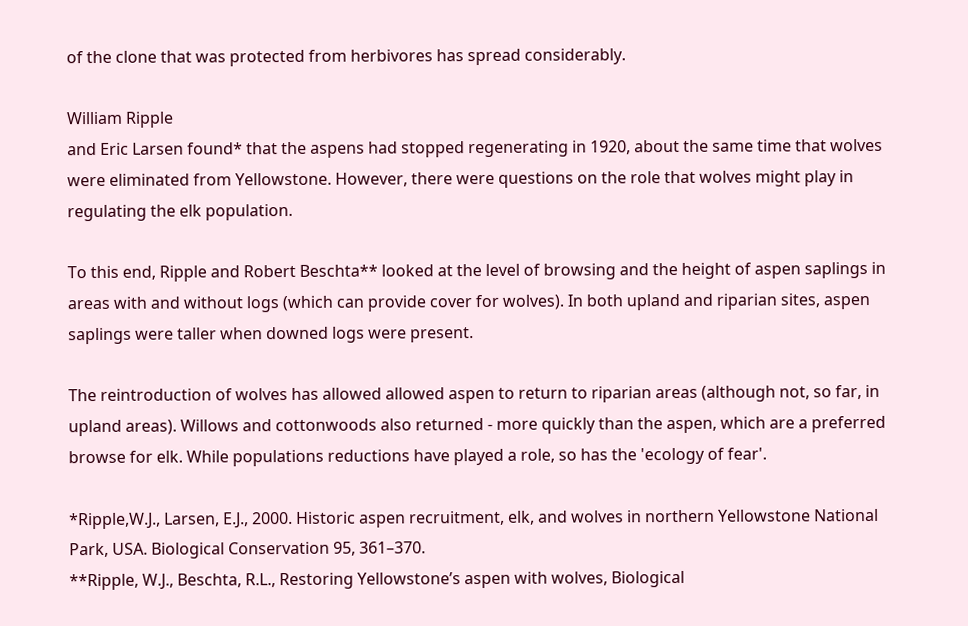of the clone that was protected from herbivores has spread considerably.

William Ripple
and Eric Larsen found* that the aspens had stopped regenerating in 1920, about the same time that wolves were eliminated from Yellowstone. However, there were questions on the role that wolves might play in regulating the elk population.

To this end, Ripple and Robert Beschta** looked at the level of browsing and the height of aspen saplings in areas with and without logs (which can provide cover for wolves). In both upland and riparian sites, aspen saplings were taller when downed logs were present.

The reintroduction of wolves has allowed allowed aspen to return to riparian areas (although not, so far, in upland areas). Willows and cottonwoods also returned - more quickly than the aspen, which are a preferred browse for elk. While populations reductions have played a role, so has the 'ecology of fear'.

*Ripple,W.J., Larsen, E.J., 2000. Historic aspen recruitment, elk, and wolves in northern Yellowstone National Park, USA. Biological Conservation 95, 361–370.
**Ripple, W.J., Beschta, R.L., Restoring Yellowstone’s aspen with wolves, Biological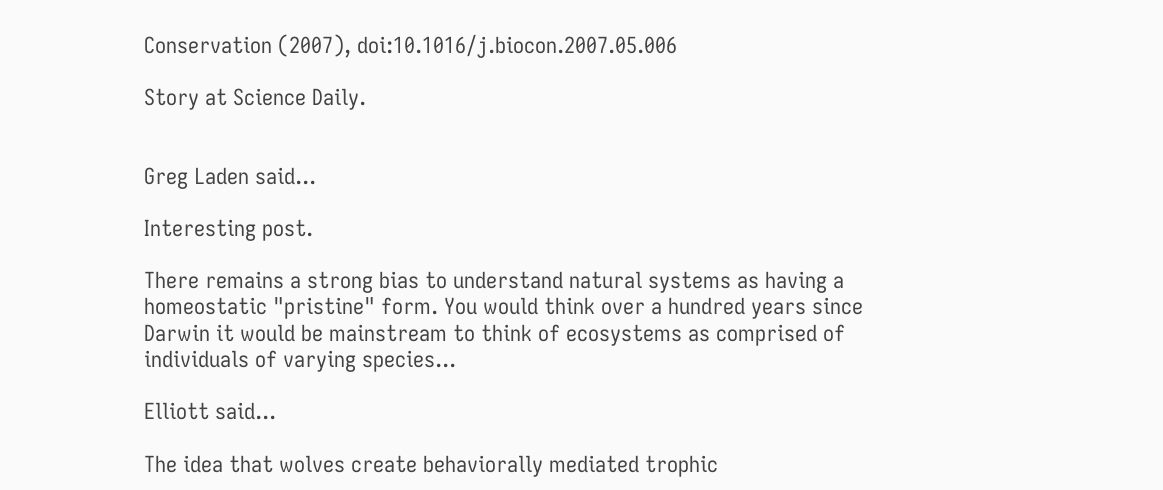Conservation (2007), doi:10.1016/j.biocon.2007.05.006

Story at Science Daily.


Greg Laden said...

Interesting post.

There remains a strong bias to understand natural systems as having a homeostatic "pristine" form. You would think over a hundred years since Darwin it would be mainstream to think of ecosystems as comprised of individuals of varying species...

Elliott said...

The idea that wolves create behaviorally mediated trophic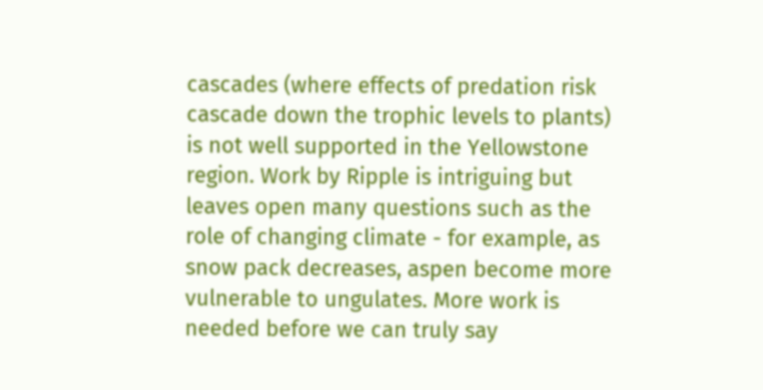cascades (where effects of predation risk cascade down the trophic levels to plants) is not well supported in the Yellowstone region. Work by Ripple is intriguing but leaves open many questions such as the role of changing climate - for example, as snow pack decreases, aspen become more vulnerable to ungulates. More work is needed before we can truly say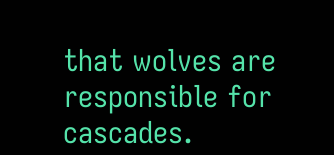that wolves are responsible for cascades.